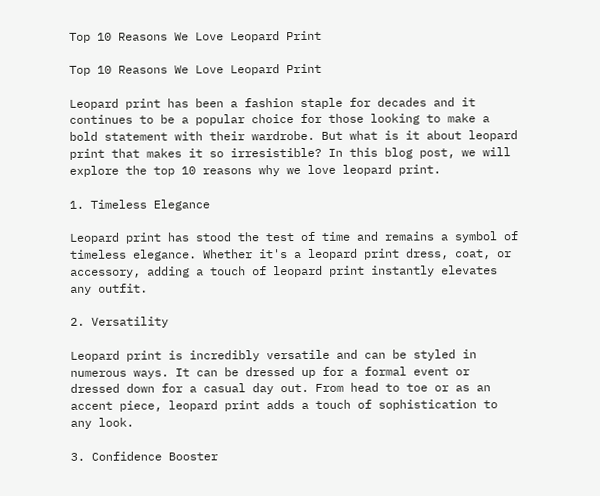Top 10 Reasons We Love Leopard Print

Top 10 Reasons We Love Leopard Print

Leopard print has been a fashion staple for decades and it continues to be a popular choice for those looking to make a bold statement with their wardrobe. But what is it about leopard print that makes it so irresistible? In this blog post, we will explore the top 10 reasons why we love leopard print.

1. Timeless Elegance

Leopard print has stood the test of time and remains a symbol of timeless elegance. Whether it's a leopard print dress, coat, or accessory, adding a touch of leopard print instantly elevates any outfit.

2. Versatility

Leopard print is incredibly versatile and can be styled in numerous ways. It can be dressed up for a formal event or dressed down for a casual day out. From head to toe or as an accent piece, leopard print adds a touch of sophistication to any look.

3. Confidence Booster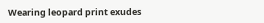Wearing leopard print exudes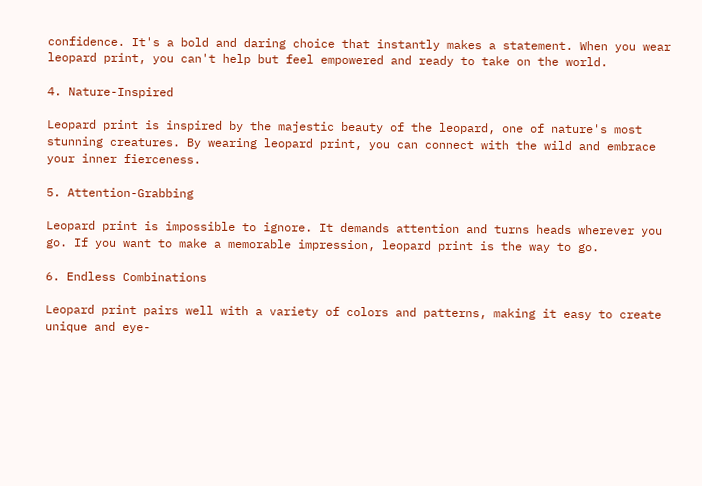confidence. It's a bold and daring choice that instantly makes a statement. When you wear leopard print, you can't help but feel empowered and ready to take on the world.

4. Nature-Inspired

Leopard print is inspired by the majestic beauty of the leopard, one of nature's most stunning creatures. By wearing leopard print, you can connect with the wild and embrace your inner fierceness.

5. Attention-Grabbing

Leopard print is impossible to ignore. It demands attention and turns heads wherever you go. If you want to make a memorable impression, leopard print is the way to go.

6. Endless Combinations

Leopard print pairs well with a variety of colors and patterns, making it easy to create unique and eye-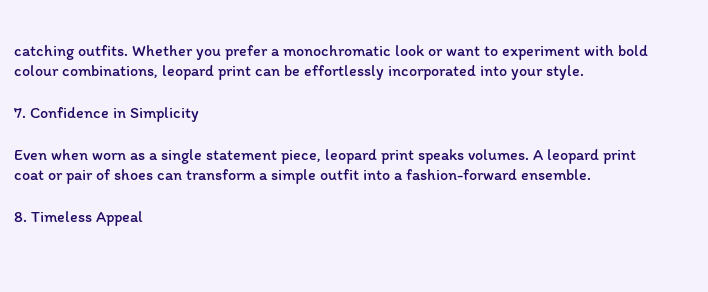catching outfits. Whether you prefer a monochromatic look or want to experiment with bold colour combinations, leopard print can be effortlessly incorporated into your style.

7. Confidence in Simplicity

Even when worn as a single statement piece, leopard print speaks volumes. A leopard print coat or pair of shoes can transform a simple outfit into a fashion-forward ensemble.

8. Timeless Appeal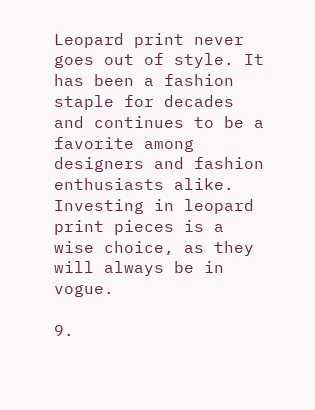Leopard print never goes out of style. It has been a fashion staple for decades and continues to be a favorite among designers and fashion enthusiasts alike. Investing in leopard print pieces is a wise choice, as they will always be in vogue.

9.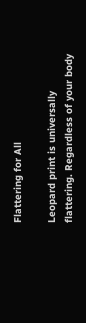Flattering for All

Leopard print is universally flattering. Regardless of your body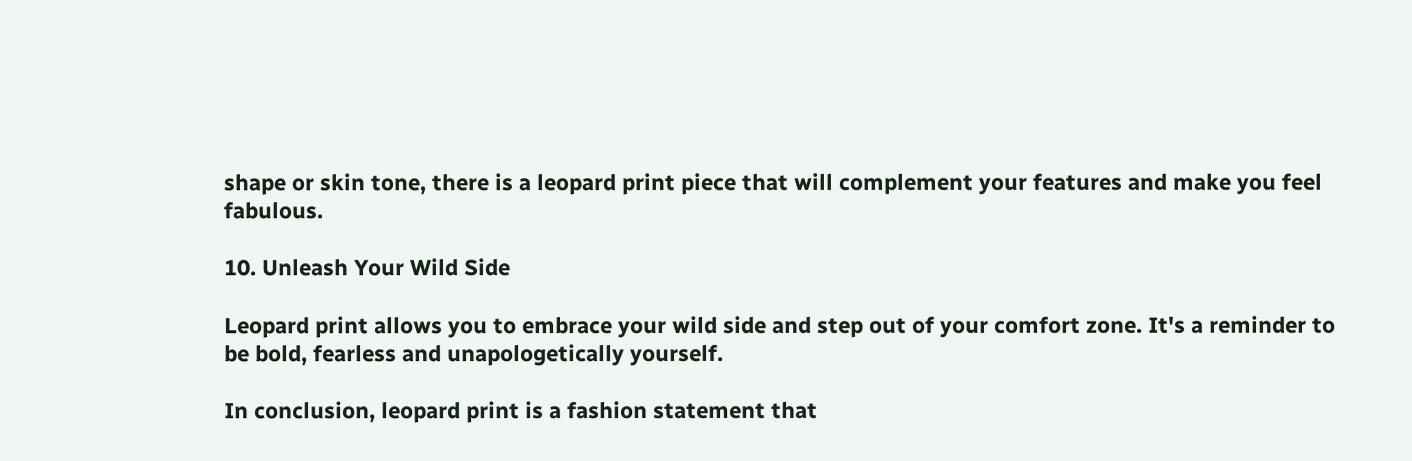shape or skin tone, there is a leopard print piece that will complement your features and make you feel fabulous.

10. Unleash Your Wild Side

Leopard print allows you to embrace your wild side and step out of your comfort zone. It's a reminder to be bold, fearless and unapologetically yourself.

In conclusion, leopard print is a fashion statement that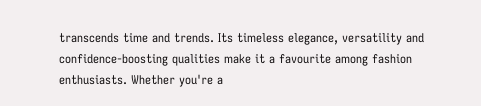transcends time and trends. Its timeless elegance, versatility and confidence-boosting qualities make it a favourite among fashion enthusiasts. Whether you're a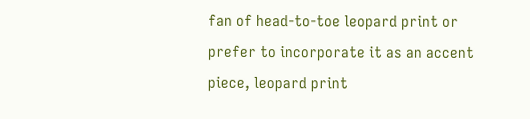fan of head-to-toe leopard print or prefer to incorporate it as an accent piece, leopard print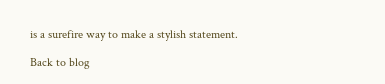is a surefire way to make a stylish statement.

Back to blog